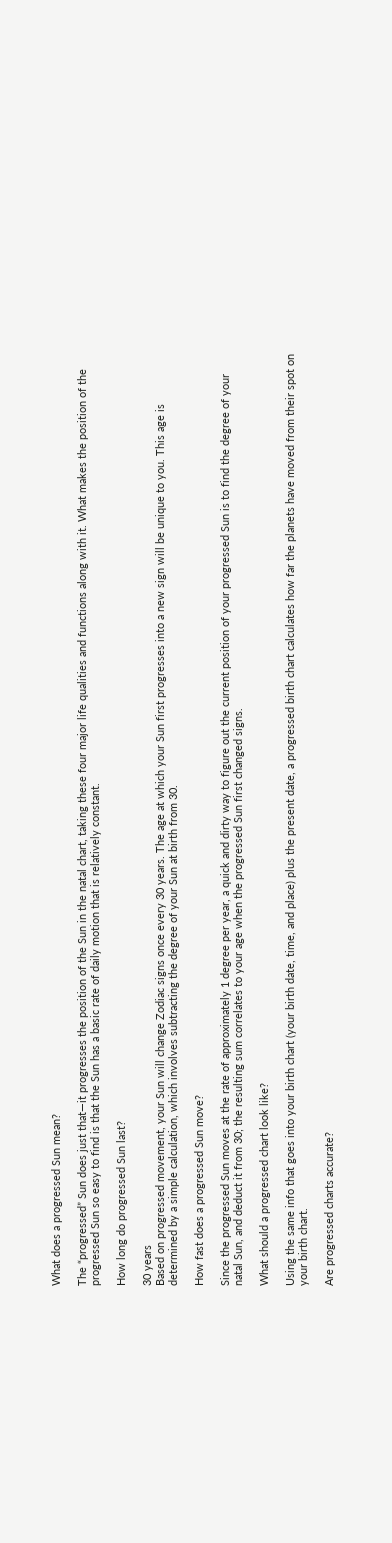What does a progressed Sun mean?

The “progressed” Sun does just that—it progresses the position of the Sun in the natal chart, taking these four major life qualities and functions along with it. What makes the position of the progressed Sun so easy to find is that the Sun has a basic rate of daily motion that is relatively constant.

How long do progressed Sun last?

30 years
Based on progressed movement, your Sun will change Zodiac signs once every 30 years. The age at which your Sun first progresses into a new sign will be unique to you. This age is determined by a simple calculation, which involves subtracting the degree of your Sun at birth from 30.

How fast does a progressed Sun move?

Since the progressed Sun moves at the rate of approximately 1 degree per year, a quick and dirty way to figure out the current position of your progressed Sun is to find the degree of your natal Sun, and deduct it from 30; the resulting sum correlates to your age when the progressed Sun first changed signs.

What should a progressed chart look like?

Using the same info that goes into your birth chart (your birth date, time, and place) plus the present date, a progressed birth chart calculates how far the planets have moved from their spot on your birth chart.

Are progressed charts accurate?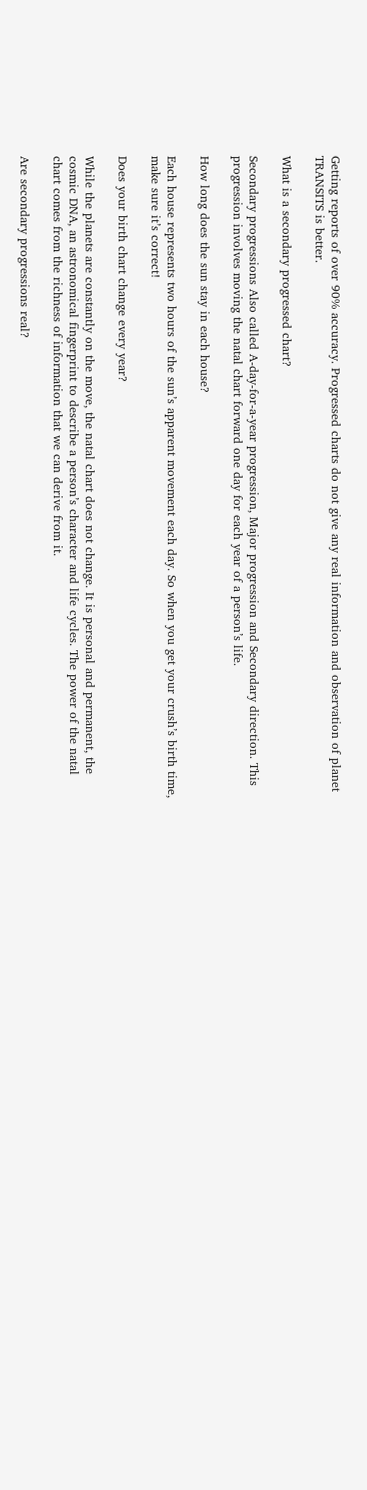Getting reports of over 90% accuracy. Progressed charts do not give any real information and observation of planet TRANSITS is better.

What is a secondary progressed chart?

Secondary progressions Also called A-day-for-a-year progression, Major progression and Secondary direction. This progression involves moving the natal chart forward one day for each year of a person’s life.

How long does the sun stay in each house?

Each house represents two hours of the sun’s apparent movement each day. So when you get your crush’s birth time, make sure it’s correct!

Does your birth chart change every year?

While the planets are constantly on the move, the natal chart does not change. It is personal and permanent, the cosmic DNA, an astronomical fingerprint to describe a person’s character and life cycles. The power of the natal chart comes from the richness of information that we can derive from it.

Are secondary progressions real?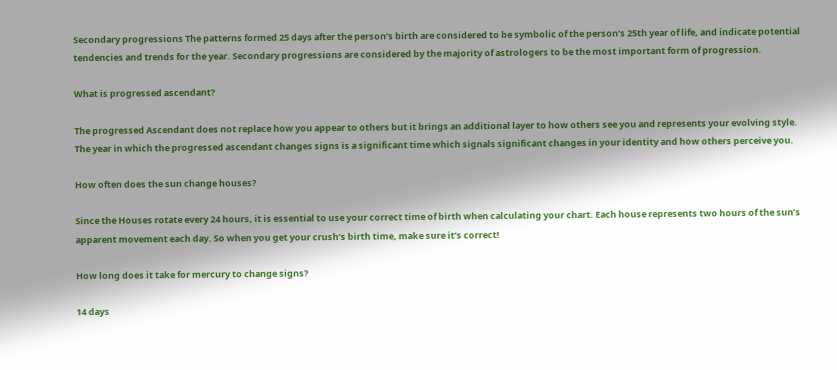Secondary progressions The patterns formed 25 days after the person’s birth are considered to be symbolic of the person’s 25th year of life, and indicate potential tendencies and trends for the year. Secondary progressions are considered by the majority of astrologers to be the most important form of progression.

What is progressed ascendant?

The progressed Ascendant does not replace how you appear to others but it brings an additional layer to how others see you and represents your evolving style. The year in which the progressed ascendant changes signs is a significant time which signals significant changes in your identity and how others perceive you.

How often does the sun change houses?

Since the Houses rotate every 24 hours, it is essential to use your correct time of birth when calculating your chart. Each house represents two hours of the sun’s apparent movement each day. So when you get your crush’s birth time, make sure it’s correct!

How long does it take for mercury to change signs?

14 days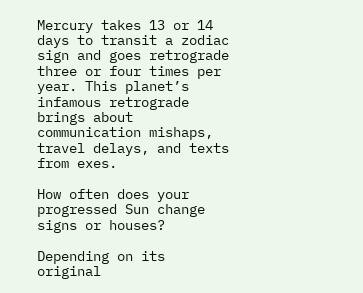Mercury takes 13 or 14 days to transit a zodiac sign and goes retrograde three or four times per year. This planet’s infamous retrograde brings about communication mishaps, travel delays, and texts from exes.

How often does your progressed Sun change signs or houses?

Depending on its original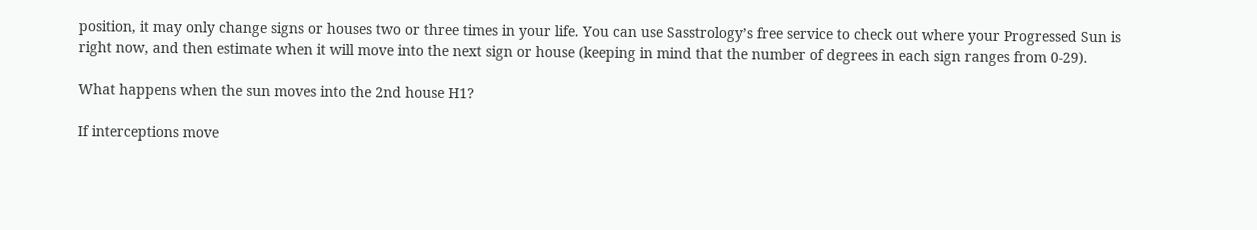position, it may only change signs or houses two or three times in your life. You can use Sasstrology’s free service to check out where your Progressed Sun is right now, and then estimate when it will move into the next sign or house (keeping in mind that the number of degrees in each sign ranges from 0-29).

What happens when the sun moves into the 2nd house H1?

If interceptions move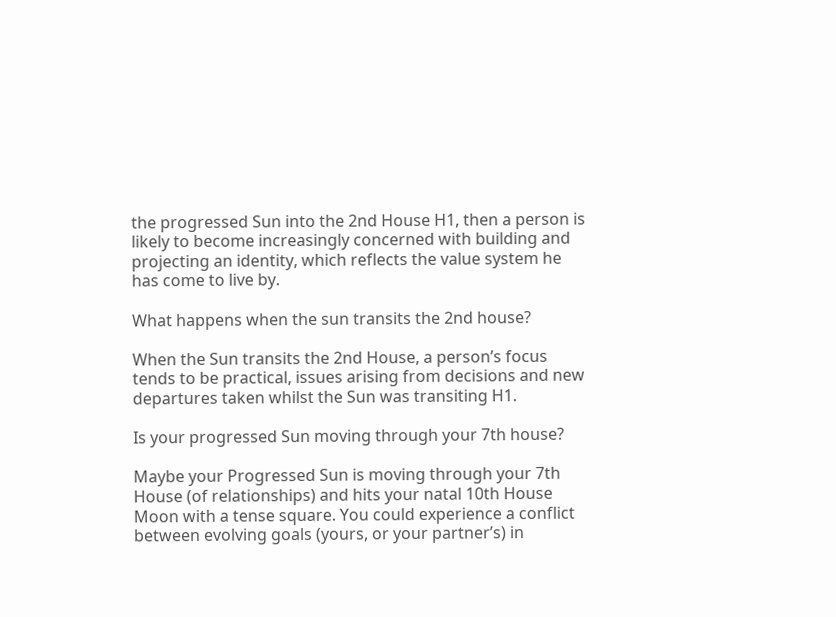the progressed Sun into the 2nd House H1, then a person is likely to become increasingly concerned with building and projecting an identity, which reflects the value system he has come to live by.

What happens when the sun transits the 2nd house?

When the Sun transits the 2nd House, a person’s focus tends to be practical, issues arising from decisions and new departures taken whilst the Sun was transiting H1.

Is your progressed Sun moving through your 7th house?

Maybe your Progressed Sun is moving through your 7th House (of relationships) and hits your natal 10th House Moon with a tense square. You could experience a conflict between evolving goals (yours, or your partner’s) in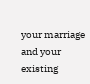your marriage and your existing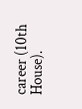career (10th House).